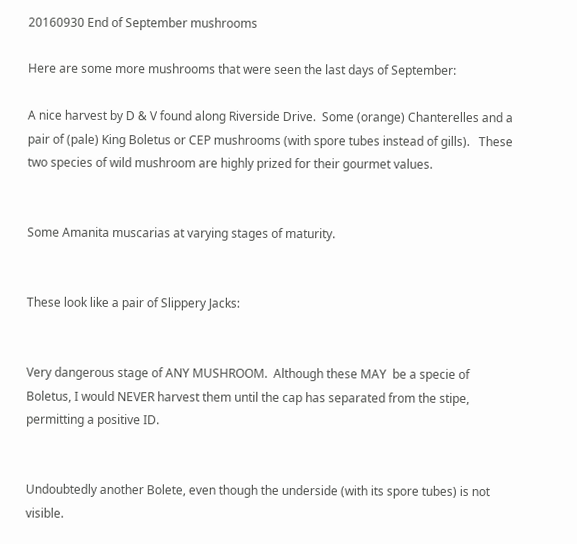20160930 End of September mushrooms

Here are some more mushrooms that were seen the last days of September:

A nice harvest by D & V found along Riverside Drive.  Some (orange) Chanterelles and a pair of (pale) King Boletus or CEP mushrooms (with spore tubes instead of gills).   These two species of wild mushroom are highly prized for their gourmet values.


Some Amanita muscarias at varying stages of maturity.


These look like a pair of Slippery Jacks:


Very dangerous stage of ANY MUSHROOM.  Although these MAY  be a specie of Boletus, I would NEVER harvest them until the cap has separated from the stipe, permitting a positive ID.


Undoubtedly another Bolete, even though the underside (with its spore tubes) is not visible.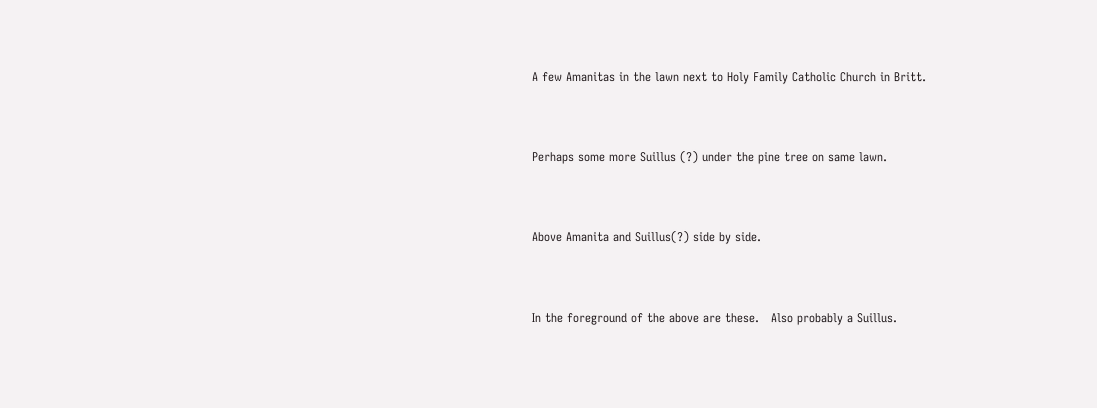A few Amanitas in the lawn next to Holy Family Catholic Church in Britt.


Perhaps some more Suillus (?) under the pine tree on same lawn.


Above Amanita and Suillus(?) side by side.


In the foreground of the above are these.   Also probably a Suillus.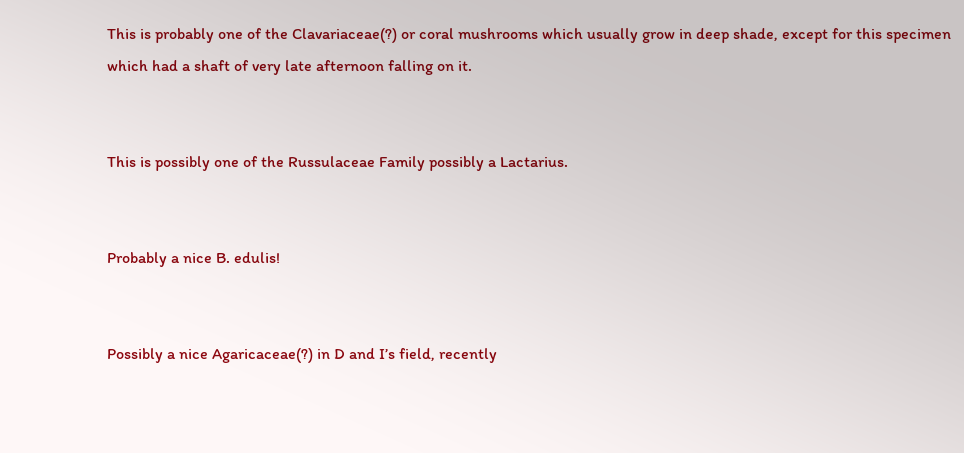This is probably one of the Clavariaceae(?) or coral mushrooms which usually grow in deep shade, except for this specimen which had a shaft of very late afternoon falling on it.


This is possibly one of the Russulaceae Family possibly a Lactarius.


Probably a nice B. edulis!


Possibly a nice Agaricaceae(?) in D and I’s field, recently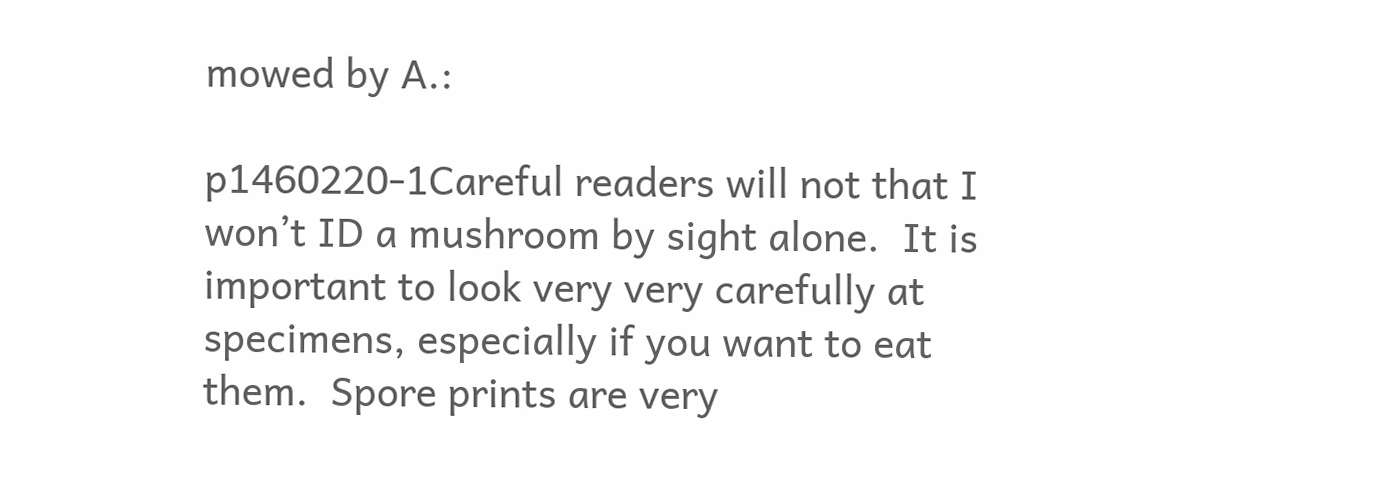mowed by A.:

p1460220-1Careful readers will not that I won’t ID a mushroom by sight alone.  It is important to look very very carefully at specimens, especially if you want to eat them.  Spore prints are very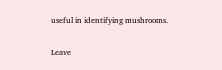useful in identifying mushrooms.

Leave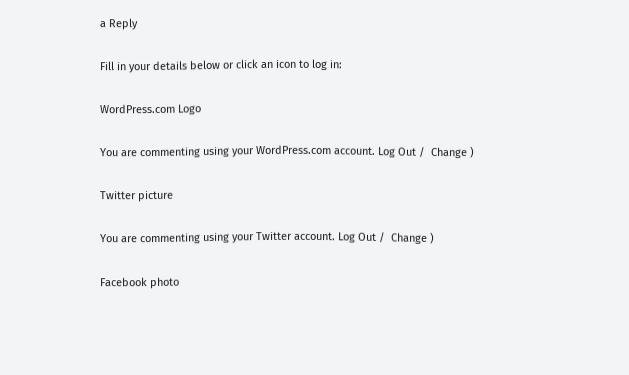a Reply

Fill in your details below or click an icon to log in:

WordPress.com Logo

You are commenting using your WordPress.com account. Log Out /  Change )

Twitter picture

You are commenting using your Twitter account. Log Out /  Change )

Facebook photo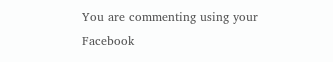You are commenting using your Facebook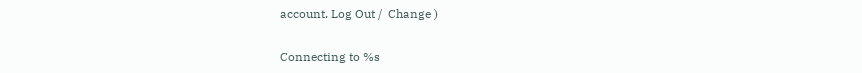account. Log Out /  Change )

Connecting to %s